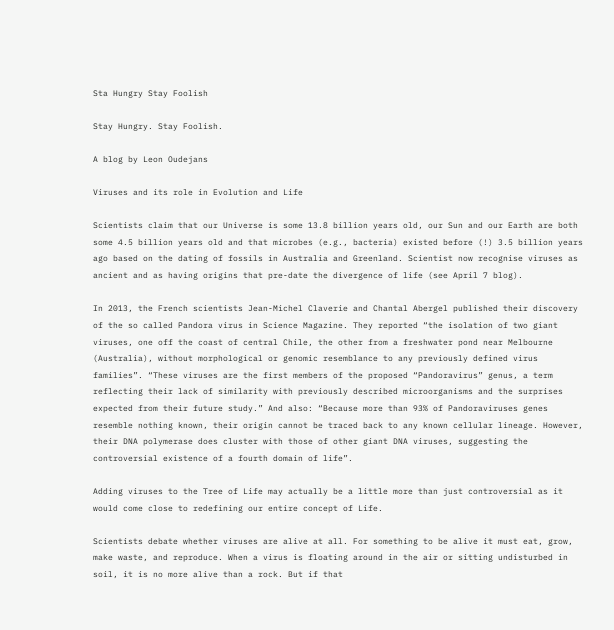Sta Hungry Stay Foolish

Stay Hungry. Stay Foolish.

A blog by Leon Oudejans

Viruses and its role in Evolution and Life

Scientists claim that our Universe is some 13.8 billion years old, our Sun and our Earth are both some 4.5 billion years old and that microbes (e.g., bacteria) existed before (!) 3.5 billion years ago based on the dating of fossils in Australia and Greenland. Scientist now recognise viruses as ancient and as having origins that pre-date the divergence of life (see April 7 blog).

In 2013, the French scientists Jean-Michel Claverie and Chantal Abergel published their discovery of the so called Pandora virus in Science Magazine. They reported “the isolation of two giant viruses, one off the coast of central Chile, the other from a freshwater pond near Melbourne (Australia), without morphological or genomic resemblance to any previously defined virus families”. “These viruses are the first members of the proposed “Pandoravirus” genus, a term reflecting their lack of similarity with previously described microorganisms and the surprises expected from their future study.” And also: “Because more than 93% of Pandoraviruses genes resemble nothing known, their origin cannot be traced back to any known cellular lineage. However, their DNA polymerase does cluster with those of other giant DNA viruses, suggesting the controversial existence of a fourth domain of life”.

Adding viruses to the Tree of Life may actually be a little more than just controversial as it would come close to redefining our entire concept of Life.

Scientists debate whether viruses are alive at all. For something to be alive it must eat, grow, make waste, and reproduce. When a virus is floating around in the air or sitting undisturbed in soil, it is no more alive than a rock. But if that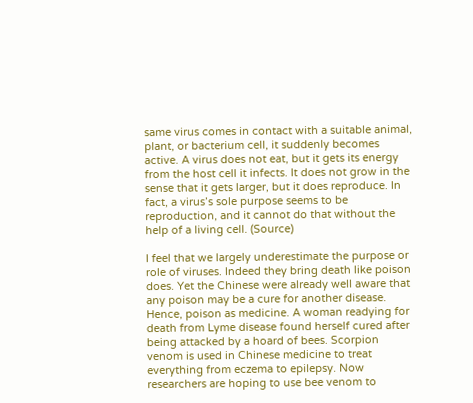same virus comes in contact with a suitable animal, plant, or bacterium cell, it suddenly becomes active. A virus does not eat, but it gets its energy from the host cell it infects. It does not grow in the sense that it gets larger, but it does reproduce. In fact, a virus’s sole purpose seems to be reproduction, and it cannot do that without the help of a living cell. (Source)

I feel that we largely underestimate the purpose or role of viruses. Indeed they bring death like poison does. Yet the Chinese were already well aware that any poison may be a cure for another disease. Hence, poison as medicine. A woman readying for death from Lyme disease found herself cured after being attacked by a hoard of bees. Scorpion venom is used in Chinese medicine to treat everything from eczema to epilepsy. Now researchers are hoping to use bee venom to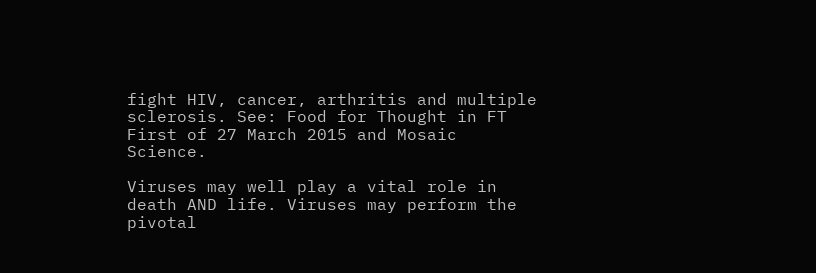fight HIV, cancer, arthritis and multiple sclerosis. See: Food for Thought in FT First of 27 March 2015 and Mosaic Science.

Viruses may well play a vital role in death AND life. Viruses may perform the pivotal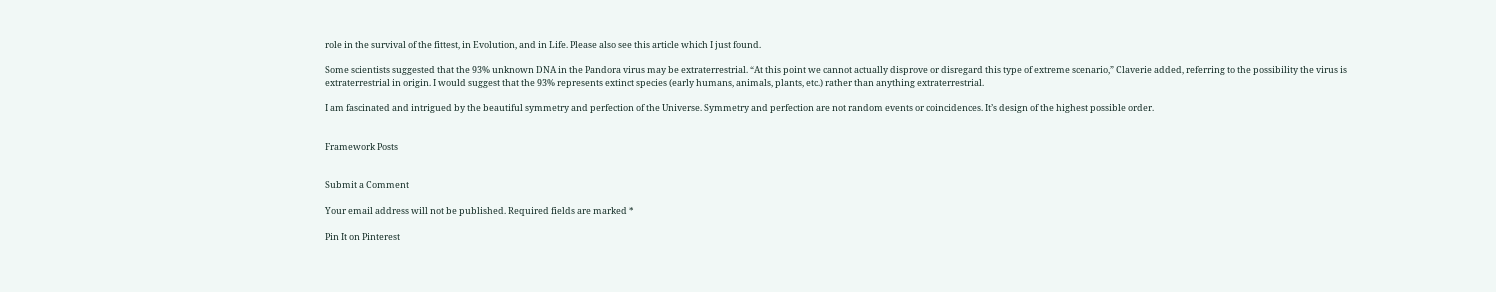role in the survival of the fittest, in Evolution, and in Life. Please also see this article which I just found.

Some scientists suggested that the 93% unknown DNA in the Pandora virus may be extraterrestrial. “At this point we cannot actually disprove or disregard this type of extreme scenario,” Claverie added, referring to the possibility the virus is extraterrestrial in origin. I would suggest that the 93% represents extinct species (early humans, animals, plants, etc.) rather than anything extraterrestrial.

I am fascinated and intrigued by the beautiful symmetry and perfection of the Universe. Symmetry and perfection are not random events or coincidences. It’s design of the highest possible order.


Framework Posts


Submit a Comment

Your email address will not be published. Required fields are marked *

Pin It on Pinterest